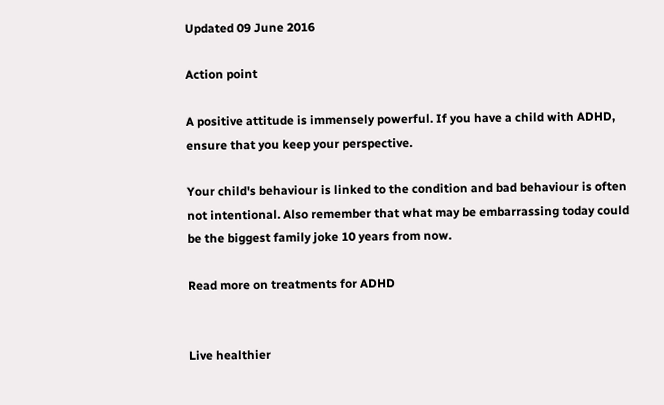Updated 09 June 2016

Action point

A positive attitude is immensely powerful. If you have a child with ADHD, ensure that you keep your perspective.

Your child's behaviour is linked to the condition and bad behaviour is often not intentional. Also remember that what may be embarrassing today could be the biggest family joke 10 years from now.

Read more on treatments for ADHD


Live healthier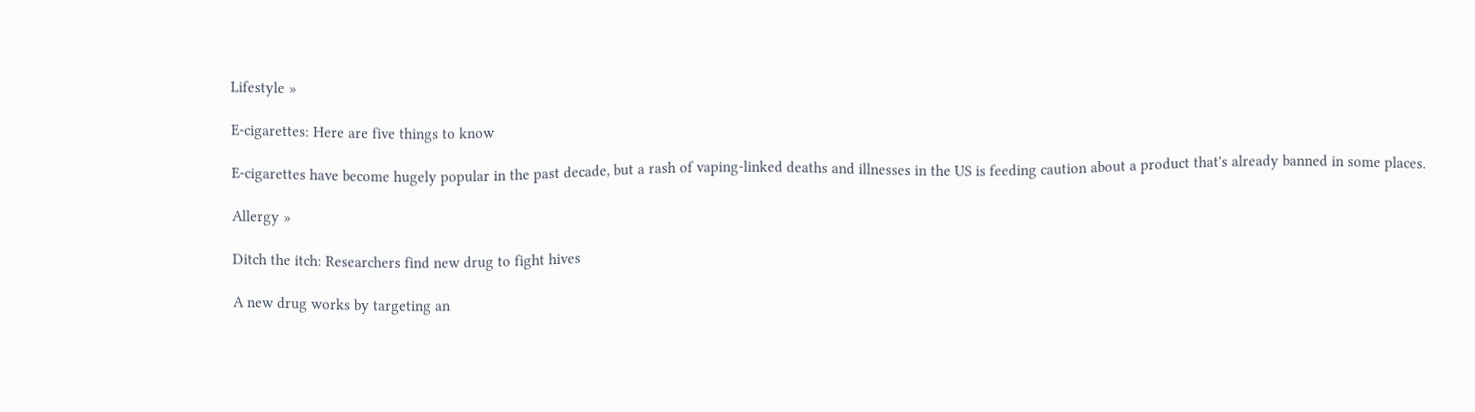Lifestyle »

E-cigarettes: Here are five things to know

E-cigarettes have become hugely popular in the past decade, but a rash of vaping-linked deaths and illnesses in the US is feeding caution about a product that's already banned in some places.

Allergy »

Ditch the itch: Researchers find new drug to fight hives

A new drug works by targeting an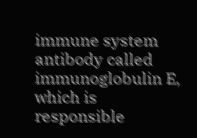immune system antibody called immunoglobulin E, which is responsible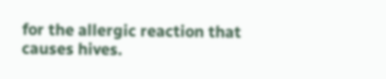for the allergic reaction that causes hives.